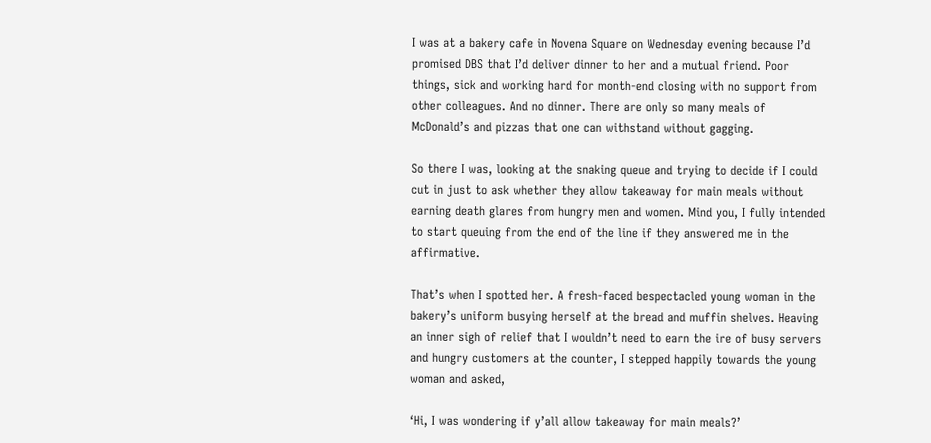I was at a bakery cafe in Novena Square on Wednesday evening because I’d promised DBS that I’d deliver dinner to her and a mutual friend. Poor things, sick and working hard for month-end closing with no support from other colleagues. And no dinner. There are only so many meals of McDonald’s and pizzas that one can withstand without gagging.

So there I was, looking at the snaking queue and trying to decide if I could cut in just to ask whether they allow takeaway for main meals without earning death glares from hungry men and women. Mind you, I fully intended to start queuing from the end of the line if they answered me in the affirmative.

That’s when I spotted her. A fresh-faced bespectacled young woman in the bakery’s uniform busying herself at the bread and muffin shelves. Heaving an inner sigh of relief that I wouldn’t need to earn the ire of busy servers and hungry customers at the counter, I stepped happily towards the young woman and asked,

‘Hi, I was wondering if y’all allow takeaway for main meals?’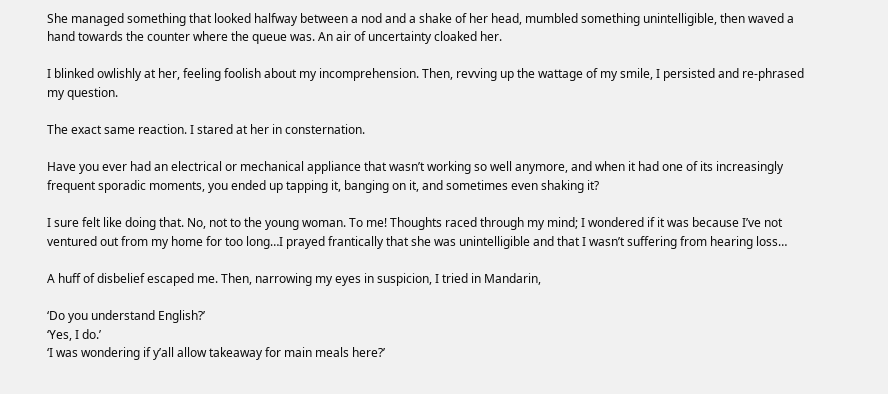She managed something that looked halfway between a nod and a shake of her head, mumbled something unintelligible, then waved a hand towards the counter where the queue was. An air of uncertainty cloaked her.

I blinked owlishly at her, feeling foolish about my incomprehension. Then, revving up the wattage of my smile, I persisted and re-phrased my question.

The exact same reaction. I stared at her in consternation.

Have you ever had an electrical or mechanical appliance that wasn’t working so well anymore, and when it had one of its increasingly frequent sporadic moments, you ended up tapping it, banging on it, and sometimes even shaking it?

I sure felt like doing that. No, not to the young woman. To me! Thoughts raced through my mind; I wondered if it was because I’ve not ventured out from my home for too long…I prayed frantically that she was unintelligible and that I wasn’t suffering from hearing loss…

A huff of disbelief escaped me. Then, narrowing my eyes in suspicion, I tried in Mandarin,

‘Do you understand English?’
‘Yes, I do.’
‘I was wondering if y’all allow takeaway for main meals here?’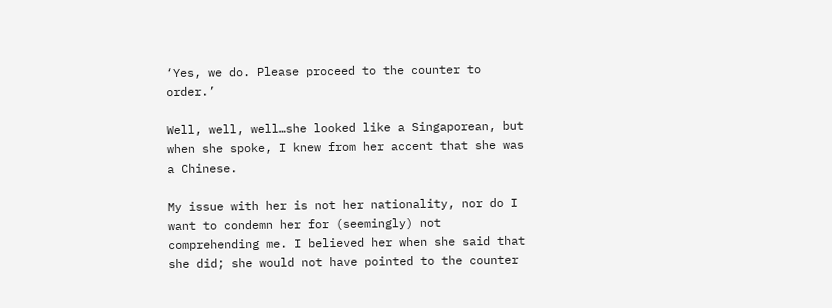‘Yes, we do. Please proceed to the counter to order.’

Well, well, well…she looked like a Singaporean, but when she spoke, I knew from her accent that she was a Chinese.

My issue with her is not her nationality, nor do I want to condemn her for (seemingly) not comprehending me. I believed her when she said that she did; she would not have pointed to the counter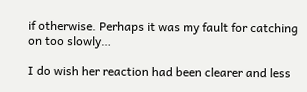if otherwise. Perhaps it was my fault for catching on too slowly…

I do wish her reaction had been clearer and less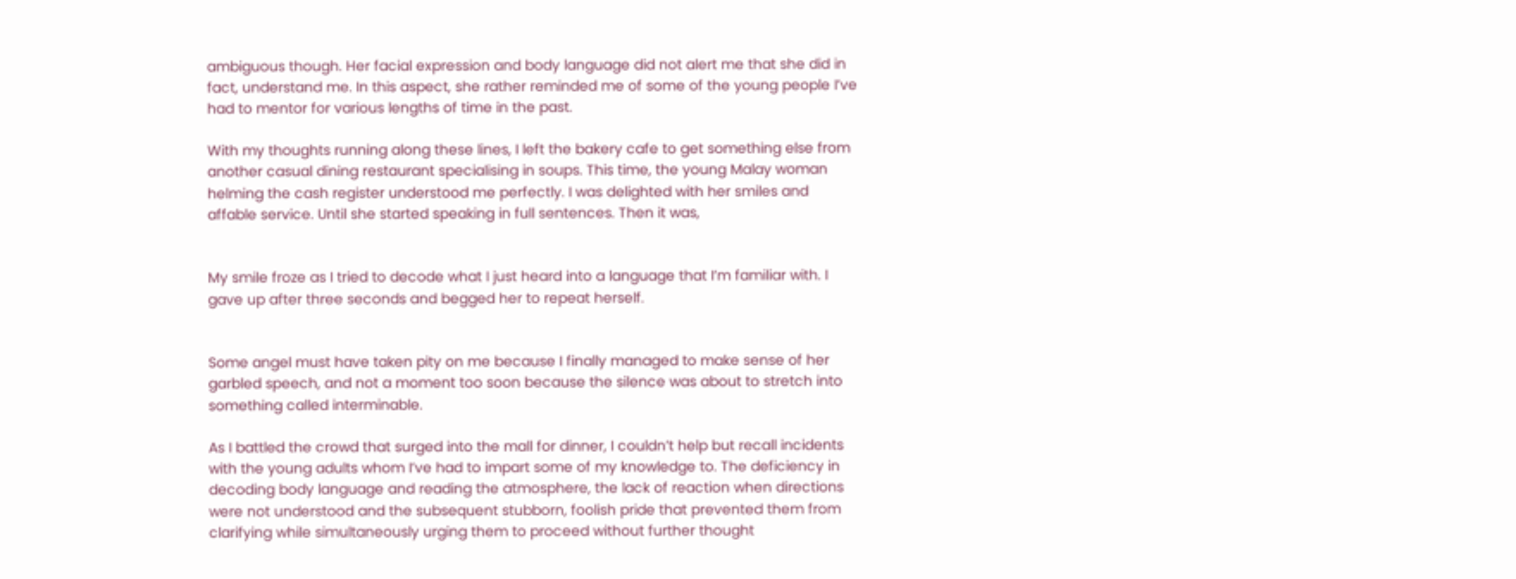ambiguous though. Her facial expression and body language did not alert me that she did in fact, understand me. In this aspect, she rather reminded me of some of the young people I’ve had to mentor for various lengths of time in the past.

With my thoughts running along these lines, I left the bakery cafe to get something else from another casual dining restaurant specialising in soups. This time, the young Malay woman helming the cash register understood me perfectly. I was delighted with her smiles and affable service. Until she started speaking in full sentences. Then it was,


My smile froze as I tried to decode what I just heard into a language that I’m familiar with. I gave up after three seconds and begged her to repeat herself.


Some angel must have taken pity on me because I finally managed to make sense of her garbled speech, and not a moment too soon because the silence was about to stretch into something called interminable.

As I battled the crowd that surged into the mall for dinner, I couldn’t help but recall incidents with the young adults whom I’ve had to impart some of my knowledge to. The deficiency in decoding body language and reading the atmosphere, the lack of reaction when directions were not understood and the subsequent stubborn, foolish pride that prevented them from clarifying while simultaneously urging them to proceed without further thought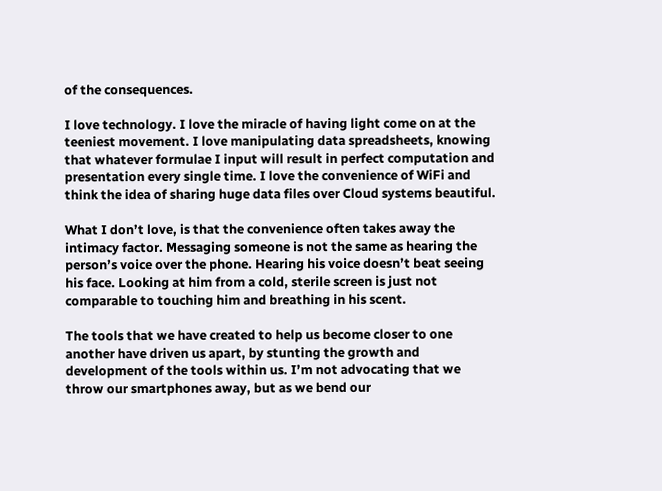of the consequences.

I love technology. I love the miracle of having light come on at the teeniest movement. I love manipulating data spreadsheets, knowing that whatever formulae I input will result in perfect computation and presentation every single time. I love the convenience of WiFi and think the idea of sharing huge data files over Cloud systems beautiful.

What I don’t love, is that the convenience often takes away the intimacy factor. Messaging someone is not the same as hearing the person’s voice over the phone. Hearing his voice doesn’t beat seeing his face. Looking at him from a cold, sterile screen is just not comparable to touching him and breathing in his scent.

The tools that we have created to help us become closer to one another have driven us apart, by stunting the growth and development of the tools within us. I’m not advocating that we throw our smartphones away, but as we bend our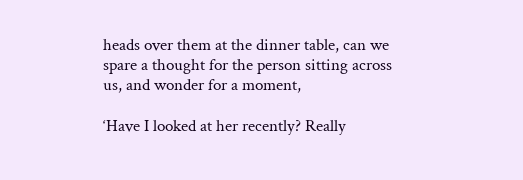heads over them at the dinner table, can we spare a thought for the person sitting across us, and wonder for a moment,

‘Have I looked at her recently? Really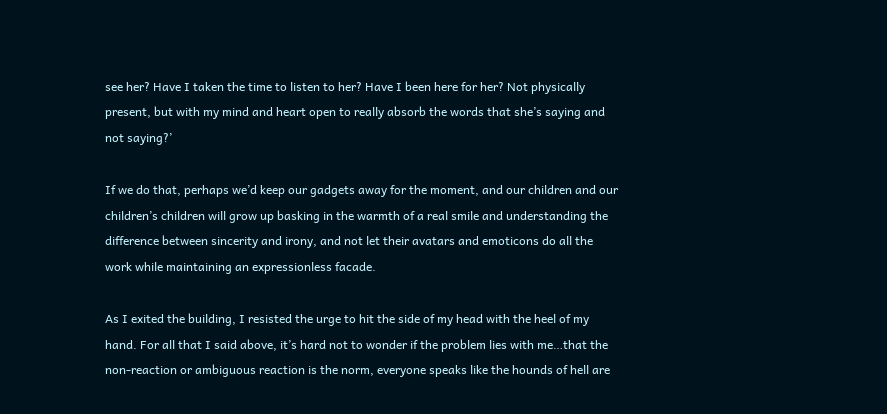see her? Have I taken the time to listen to her? Have I been here for her? Not physically present, but with my mind and heart open to really absorb the words that she’s saying and not saying?’

If we do that, perhaps we’d keep our gadgets away for the moment, and our children and our children’s children will grow up basking in the warmth of a real smile and understanding the difference between sincerity and irony, and not let their avatars and emoticons do all the work while maintaining an expressionless facade.

As I exited the building, I resisted the urge to hit the side of my head with the heel of my hand. For all that I said above, it’s hard not to wonder if the problem lies with me…that the non-reaction or ambiguous reaction is the norm, everyone speaks like the hounds of hell are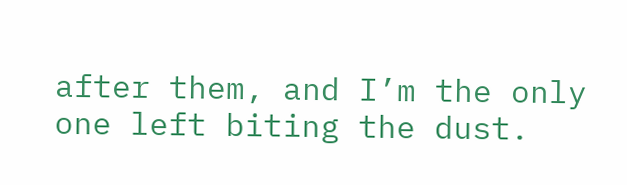after them, and I’m the only one left biting the dust.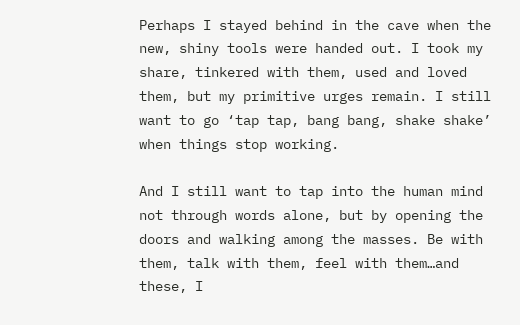Perhaps I stayed behind in the cave when the new, shiny tools were handed out. I took my share, tinkered with them, used and loved them, but my primitive urges remain. I still want to go ‘tap tap, bang bang, shake shake’ when things stop working.

And I still want to tap into the human mind not through words alone, but by opening the doors and walking among the masses. Be with them, talk with them, feel with them…and these, I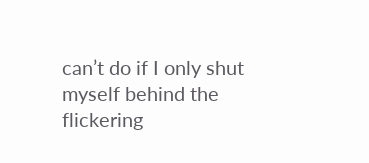can’t do if I only shut myself behind the flickering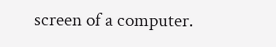screen of a computer.